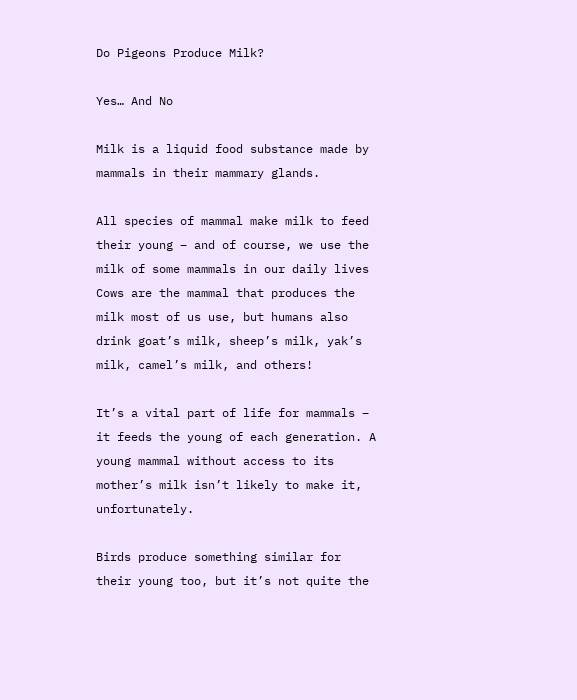Do Pigeons Produce Milk?

Yes… And No

Milk is a liquid food substance made by mammals in their mammary glands.

All species of mammal make milk to feed their young – and of course, we use the milk of some mammals in our daily lives Cows are the mammal that produces the milk most of us use, but humans also drink goat’s milk, sheep’s milk, yak’s milk, camel’s milk, and others!

It’s a vital part of life for mammals – it feeds the young of each generation. A young mammal without access to its mother’s milk isn’t likely to make it, unfortunately.

Birds produce something similar for their young too, but it’s not quite the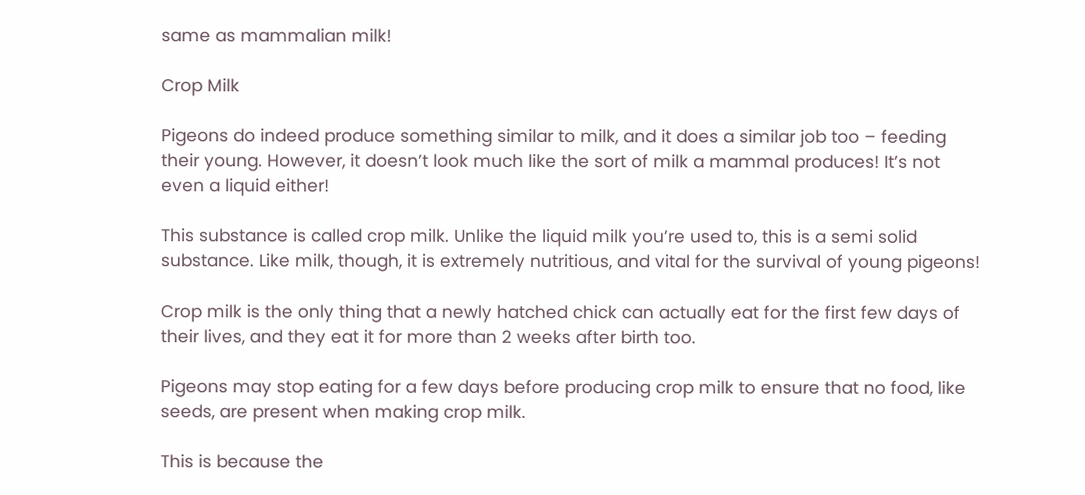same as mammalian milk!

Crop Milk

Pigeons do indeed produce something similar to milk, and it does a similar job too – feeding their young. However, it doesn’t look much like the sort of milk a mammal produces! It’s not even a liquid either!

This substance is called crop milk. Unlike the liquid milk you’re used to, this is a semi solid substance. Like milk, though, it is extremely nutritious, and vital for the survival of young pigeons!

Crop milk is the only thing that a newly hatched chick can actually eat for the first few days of their lives, and they eat it for more than 2 weeks after birth too.

Pigeons may stop eating for a few days before producing crop milk to ensure that no food, like seeds, are present when making crop milk.

This is because the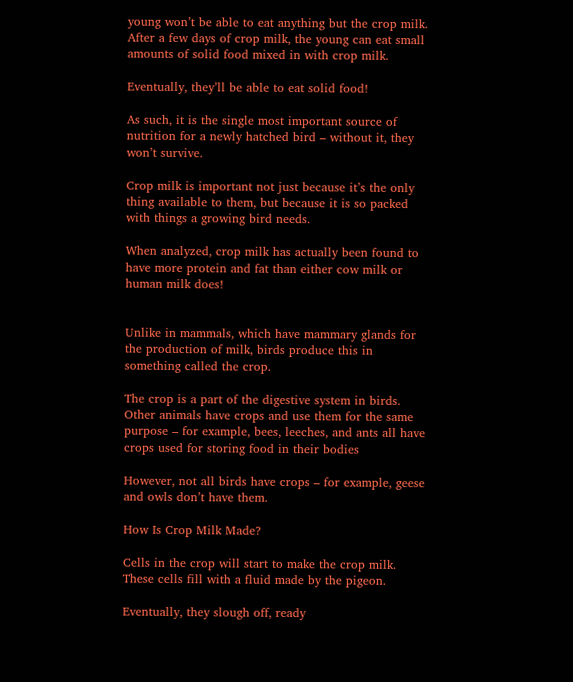young won’t be able to eat anything but the crop milk. After a few days of crop milk, the young can eat small amounts of solid food mixed in with crop milk.

Eventually, they’ll be able to eat solid food!

As such, it is the single most important source of nutrition for a newly hatched bird – without it, they won’t survive.

Crop milk is important not just because it’s the only thing available to them, but because it is so packed with things a growing bird needs.

When analyzed, crop milk has actually been found to have more protein and fat than either cow milk or human milk does!


Unlike in mammals, which have mammary glands for the production of milk, birds produce this in something called the crop.

The crop is a part of the digestive system in birds. Other animals have crops and use them for the same purpose – for example, bees, leeches, and ants all have crops used for storing food in their bodies

However, not all birds have crops – for example, geese and owls don’t have them.

How Is Crop Milk Made?

Cells in the crop will start to make the crop milk. These cells fill with a fluid made by the pigeon.

Eventually, they slough off, ready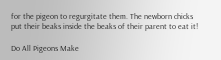for the pigeon to regurgitate them. The newborn chicks put their beaks inside the beaks of their parent to eat it!

Do All Pigeons Make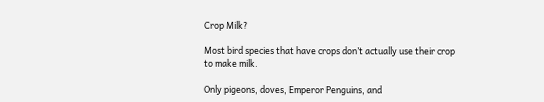Crop Milk?

Most bird species that have crops don’t actually use their crop to make milk.

Only pigeons, doves, Emperor Penguins, and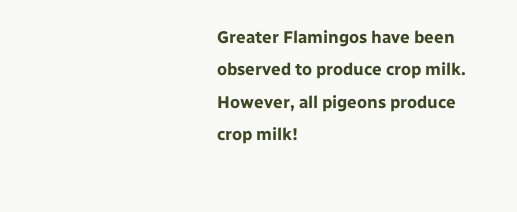Greater Flamingos have been observed to produce crop milk. However, all pigeons produce crop milk!